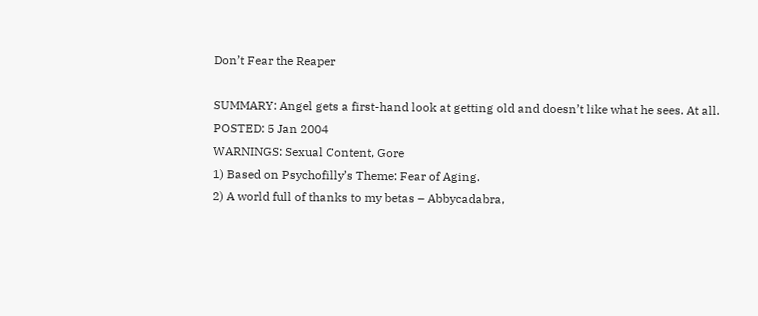Don’t Fear the Reaper

SUMMARY: Angel gets a first-hand look at getting old and doesn’t like what he sees. At all.
POSTED: 5 Jan 2004
WARNINGS: Sexual Content, Gore
1) Based on Psychofilly’s Theme: Fear of Aging.
2) A world full of thanks to my betas – Abbycadabra,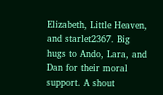Elizabeth, Little Heaven, and starlet2367. Big hugs to Ando, Lara, and Dan for their moral support. A shout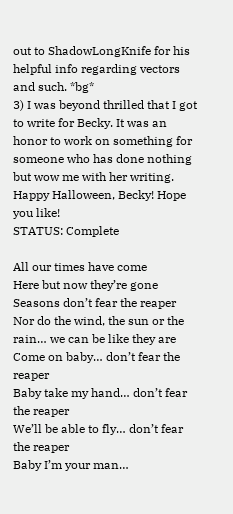out to ShadowLongKnife for his helpful info regarding vectors and such. *bg*
3) I was beyond thrilled that I got to write for Becky. It was an honor to work on something for someone who has done nothing but wow me with her writing. Happy Halloween, Becky! Hope you like!
STATUS: Complete

All our times have come
Here but now they’re gone
Seasons don’t fear the reaper
Nor do the wind, the sun or the rain… we can be like they are
Come on baby… don’t fear the reaper
Baby take my hand… don’t fear the reaper
We’ll be able to fly… don’t fear the reaper
Baby I’m your man…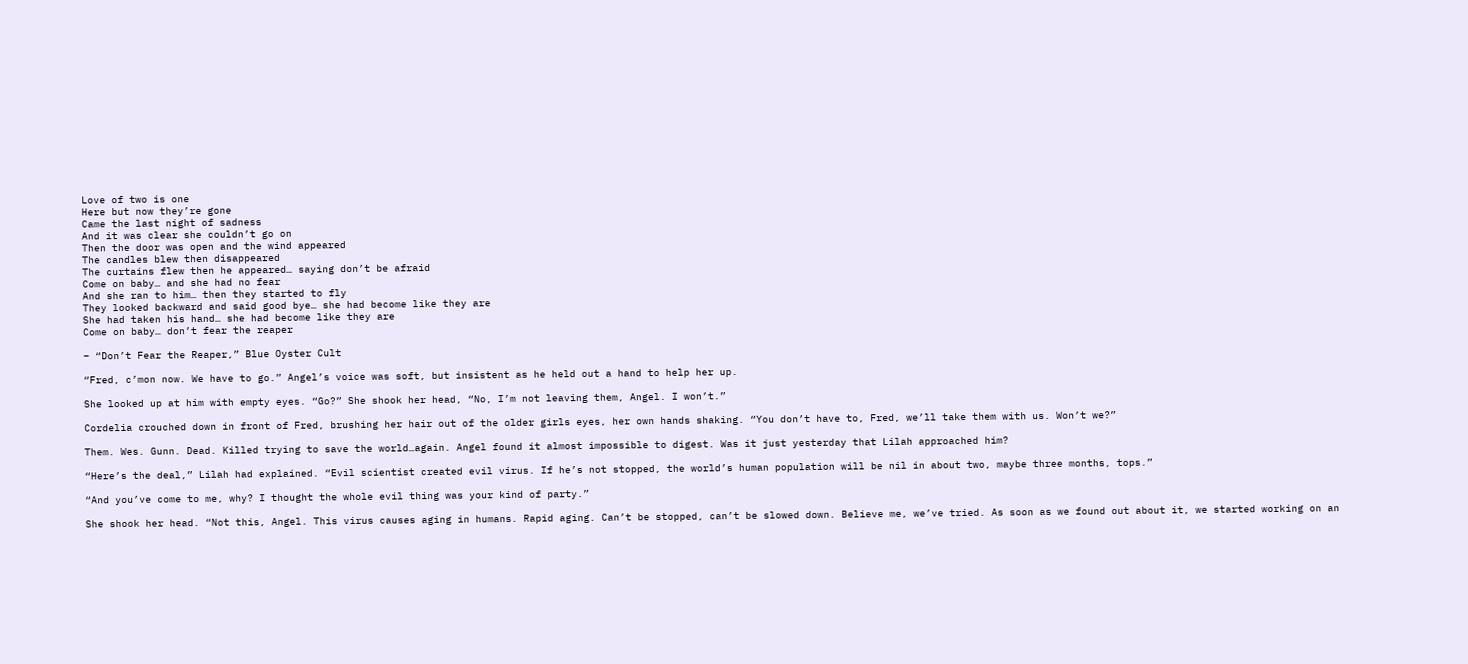Love of two is one
Here but now they’re gone
Came the last night of sadness
And it was clear she couldn’t go on
Then the door was open and the wind appeared
The candles blew then disappeared
The curtains flew then he appeared… saying don’t be afraid
Come on baby… and she had no fear
And she ran to him… then they started to fly
They looked backward and said good bye… she had become like they are
She had taken his hand… she had become like they are
Come on baby… don’t fear the reaper

– “Don’t Fear the Reaper,” Blue Oyster Cult

“Fred, c’mon now. We have to go.” Angel’s voice was soft, but insistent as he held out a hand to help her up.

She looked up at him with empty eyes. “Go?” She shook her head, “No, I’m not leaving them, Angel. I won’t.”

Cordelia crouched down in front of Fred, brushing her hair out of the older girls eyes, her own hands shaking. “You don’t have to, Fred, we’ll take them with us. Won’t we?”

Them. Wes. Gunn. Dead. Killed trying to save the world…again. Angel found it almost impossible to digest. Was it just yesterday that Lilah approached him?

“Here’s the deal,” Lilah had explained. “Evil scientist created evil virus. If he’s not stopped, the world’s human population will be nil in about two, maybe three months, tops.”

“And you’ve come to me, why? I thought the whole evil thing was your kind of party.”

She shook her head. “Not this, Angel. This virus causes aging in humans. Rapid aging. Can’t be stopped, can’t be slowed down. Believe me, we’ve tried. As soon as we found out about it, we started working on an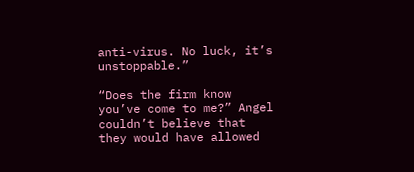anti-virus. No luck, it’s unstoppable.”

“Does the firm know you’ve come to me?” Angel couldn’t believe that they would have allowed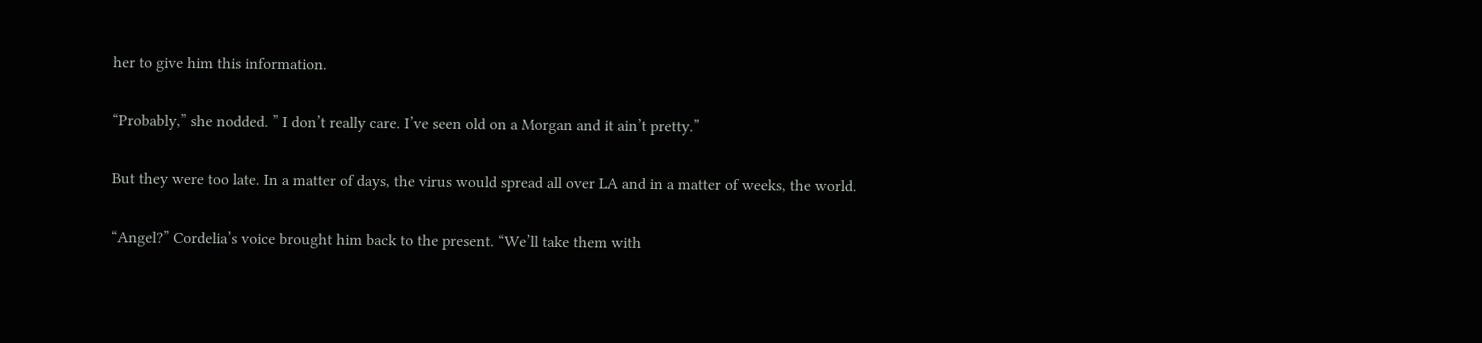her to give him this information.

“Probably,” she nodded. ” I don’t really care. I’ve seen old on a Morgan and it ain’t pretty.”

But they were too late. In a matter of days, the virus would spread all over LA and in a matter of weeks, the world.

“Angel?” Cordelia’s voice brought him back to the present. “We’ll take them with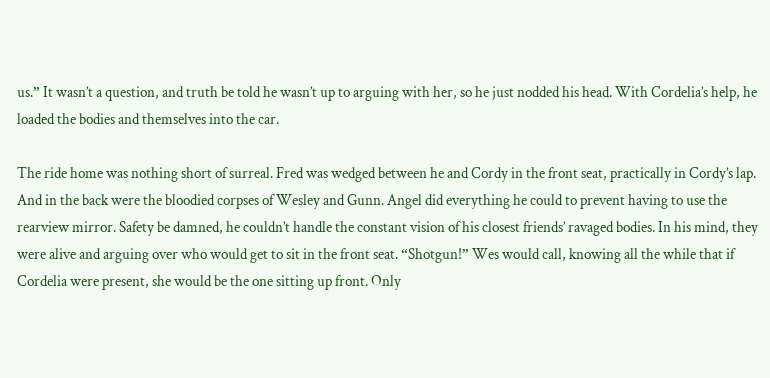us.” It wasn’t a question, and truth be told he wasn’t up to arguing with her, so he just nodded his head. With Cordelia’s help, he loaded the bodies and themselves into the car.

The ride home was nothing short of surreal. Fred was wedged between he and Cordy in the front seat, practically in Cordy’s lap. And in the back were the bloodied corpses of Wesley and Gunn. Angel did everything he could to prevent having to use the rearview mirror. Safety be damned, he couldn’t handle the constant vision of his closest friends’ ravaged bodies. In his mind, they were alive and arguing over who would get to sit in the front seat. “Shotgun!” Wes would call, knowing all the while that if Cordelia were present, she would be the one sitting up front. Only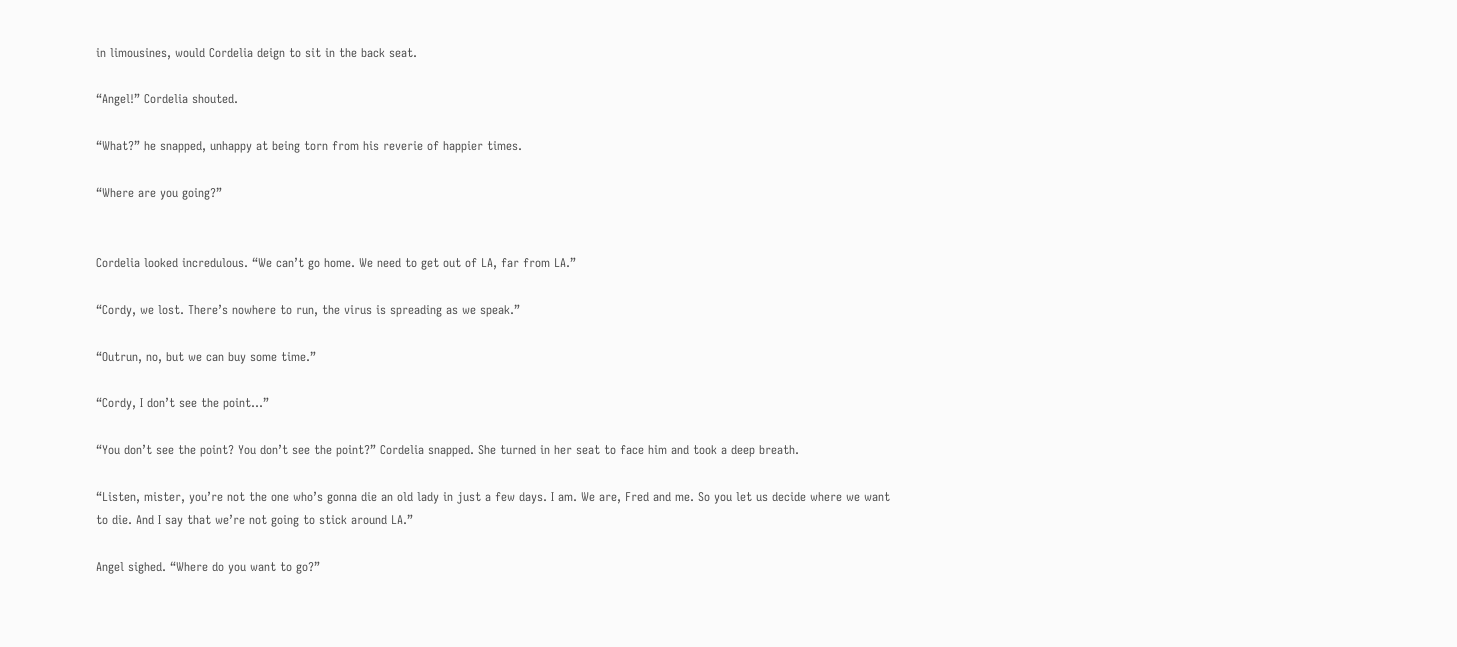in limousines, would Cordelia deign to sit in the back seat.

“Angel!” Cordelia shouted.

“What?” he snapped, unhappy at being torn from his reverie of happier times.

“Where are you going?”


Cordelia looked incredulous. “We can’t go home. We need to get out of LA, far from LA.”

“Cordy, we lost. There’s nowhere to run, the virus is spreading as we speak.”

“Outrun, no, but we can buy some time.”

“Cordy, I don’t see the point…”

“You don’t see the point? You don’t see the point?” Cordelia snapped. She turned in her seat to face him and took a deep breath.

“Listen, mister, you’re not the one who’s gonna die an old lady in just a few days. I am. We are, Fred and me. So you let us decide where we want to die. And I say that we’re not going to stick around LA.”

Angel sighed. “Where do you want to go?”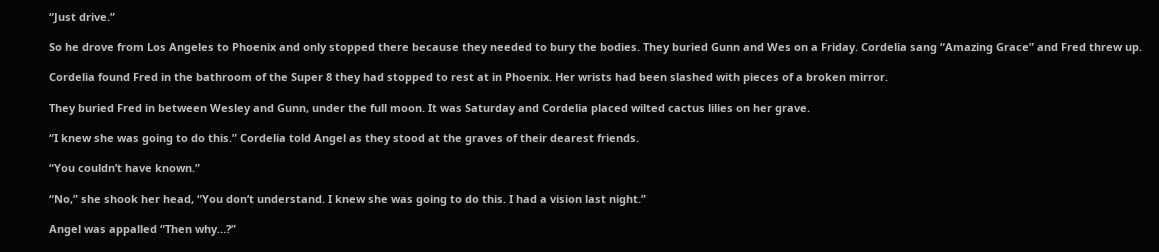“Just drive.”

So he drove from Los Angeles to Phoenix and only stopped there because they needed to bury the bodies. They buried Gunn and Wes on a Friday. Cordelia sang “Amazing Grace” and Fred threw up.

Cordelia found Fred in the bathroom of the Super 8 they had stopped to rest at in Phoenix. Her wrists had been slashed with pieces of a broken mirror.

They buried Fred in between Wesley and Gunn, under the full moon. It was Saturday and Cordelia placed wilted cactus lilies on her grave.

“I knew she was going to do this.” Cordelia told Angel as they stood at the graves of their dearest friends.

“You couldn’t have known.”

“No,” she shook her head, “You don’t understand. I knew she was going to do this. I had a vision last night.”

Angel was appalled “Then why…?”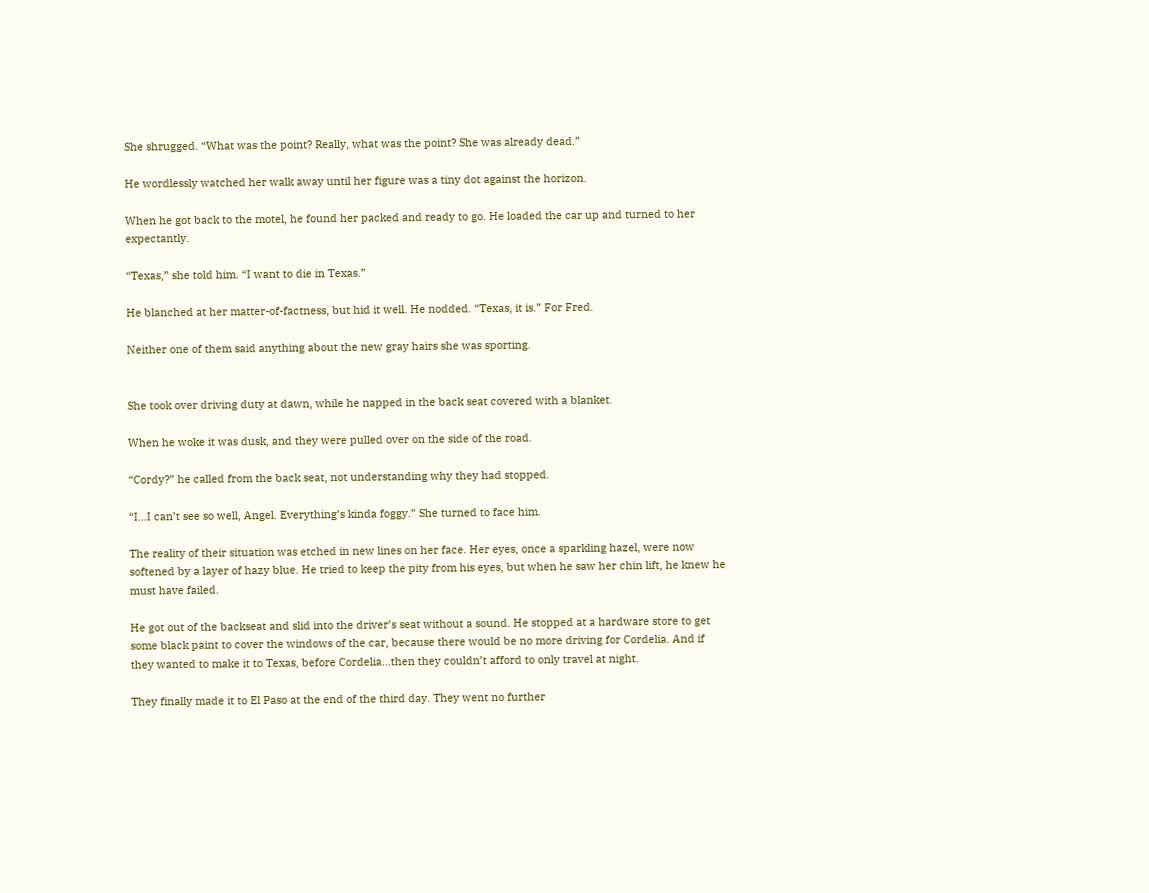She shrugged. “What was the point? Really, what was the point? She was already dead.”

He wordlessly watched her walk away until her figure was a tiny dot against the horizon.

When he got back to the motel, he found her packed and ready to go. He loaded the car up and turned to her expectantly.

“Texas,” she told him. “I want to die in Texas.”

He blanched at her matter-of-factness, but hid it well. He nodded. “Texas, it is.” For Fred.

Neither one of them said anything about the new gray hairs she was sporting.


She took over driving duty at dawn, while he napped in the back seat covered with a blanket.

When he woke it was dusk, and they were pulled over on the side of the road.

“Cordy?” he called from the back seat, not understanding why they had stopped.

“I…I can’t see so well, Angel. Everything’s kinda foggy.” She turned to face him.

The reality of their situation was etched in new lines on her face. Her eyes, once a sparkling hazel, were now softened by a layer of hazy blue. He tried to keep the pity from his eyes, but when he saw her chin lift, he knew he must have failed.

He got out of the backseat and slid into the driver’s seat without a sound. He stopped at a hardware store to get some black paint to cover the windows of the car, because there would be no more driving for Cordelia. And if they wanted to make it to Texas, before Cordelia…then they couldn’t afford to only travel at night.

They finally made it to El Paso at the end of the third day. They went no further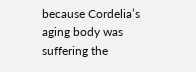because Cordelia’s aging body was suffering the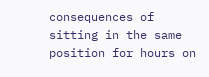consequences of sitting in the same position for hours on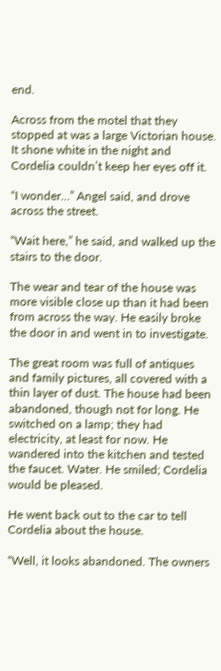end.

Across from the motel that they stopped at was a large Victorian house. It shone white in the night and Cordelia couldn’t keep her eyes off it.

“I wonder…” Angel said, and drove across the street.

“Wait here,” he said, and walked up the stairs to the door.

The wear and tear of the house was more visible close up than it had been from across the way. He easily broke the door in and went in to investigate.

The great room was full of antiques and family pictures, all covered with a thin layer of dust. The house had been abandoned, though not for long. He switched on a lamp; they had electricity, at least for now. He wandered into the kitchen and tested the faucet. Water. He smiled; Cordelia would be pleased.

He went back out to the car to tell Cordelia about the house.

“Well, it looks abandoned. The owners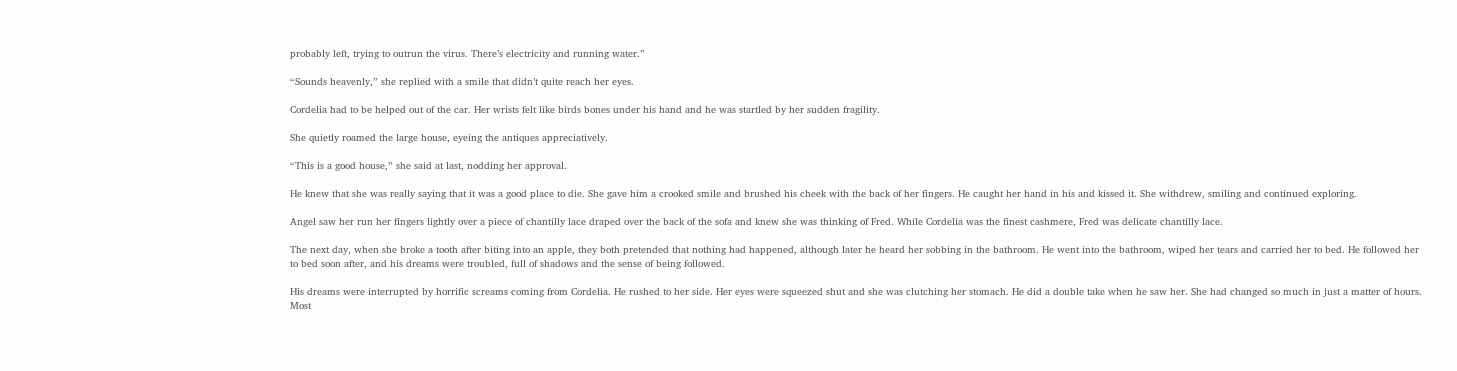probably left, trying to outrun the virus. There’s electricity and running water.”

“Sounds heavenly,” she replied with a smile that didn’t quite reach her eyes.

Cordelia had to be helped out of the car. Her wrists felt like birds bones under his hand and he was startled by her sudden fragility.

She quietly roamed the large house, eyeing the antiques appreciatively.

“This is a good house,” she said at last, nodding her approval.

He knew that she was really saying that it was a good place to die. She gave him a crooked smile and brushed his cheek with the back of her fingers. He caught her hand in his and kissed it. She withdrew, smiling and continued exploring.

Angel saw her run her fingers lightly over a piece of chantilly lace draped over the back of the sofa and knew she was thinking of Fred. While Cordelia was the finest cashmere, Fred was delicate chantilly lace.

The next day, when she broke a tooth after biting into an apple, they both pretended that nothing had happened, although later he heard her sobbing in the bathroom. He went into the bathroom, wiped her tears and carried her to bed. He followed her to bed soon after, and his dreams were troubled, full of shadows and the sense of being followed.

His dreams were interrupted by horrific screams coming from Cordelia. He rushed to her side. Her eyes were squeezed shut and she was clutching her stomach. He did a double take when he saw her. She had changed so much in just a matter of hours. Most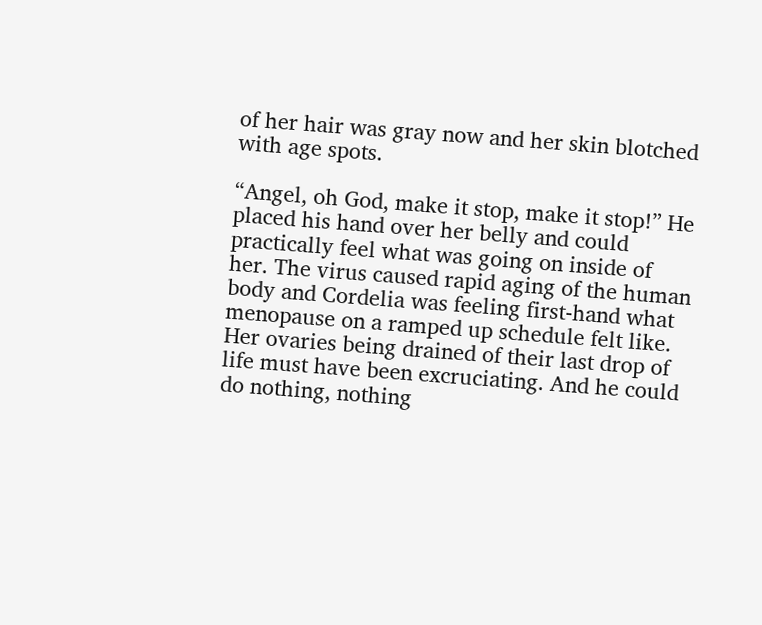of her hair was gray now and her skin blotched with age spots.

“Angel, oh God, make it stop, make it stop!” He placed his hand over her belly and could practically feel what was going on inside of her. The virus caused rapid aging of the human body and Cordelia was feeling first-hand what menopause on a ramped up schedule felt like. Her ovaries being drained of their last drop of life must have been excruciating. And he could do nothing, nothing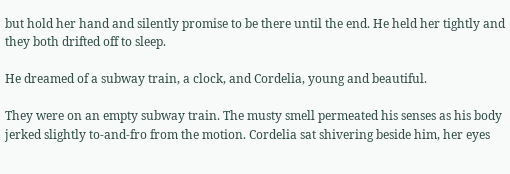but hold her hand and silently promise to be there until the end. He held her tightly and they both drifted off to sleep.

He dreamed of a subway train, a clock, and Cordelia, young and beautiful.

They were on an empty subway train. The musty smell permeated his senses as his body jerked slightly to-and-fro from the motion. Cordelia sat shivering beside him, her eyes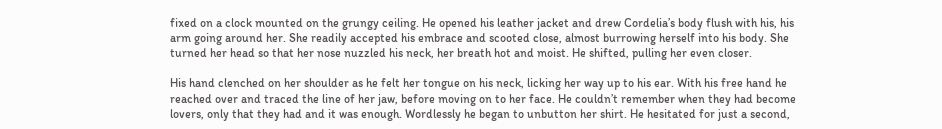fixed on a clock mounted on the grungy ceiling. He opened his leather jacket and drew Cordelia’s body flush with his, his arm going around her. She readily accepted his embrace and scooted close, almost burrowing herself into his body. She turned her head so that her nose nuzzled his neck, her breath hot and moist. He shifted, pulling her even closer.

His hand clenched on her shoulder as he felt her tongue on his neck, licking her way up to his ear. With his free hand he reached over and traced the line of her jaw, before moving on to her face. He couldn’t remember when they had become lovers, only that they had and it was enough. Wordlessly he began to unbutton her shirt. He hesitated for just a second,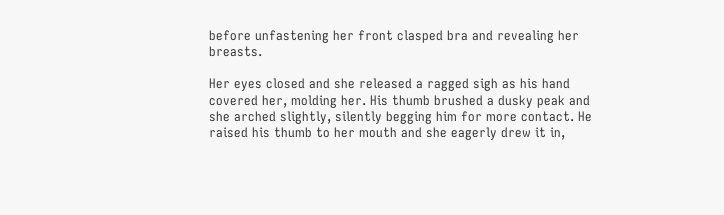before unfastening her front clasped bra and revealing her breasts.

Her eyes closed and she released a ragged sigh as his hand covered her, molding her. His thumb brushed a dusky peak and she arched slightly, silently begging him for more contact. He raised his thumb to her mouth and she eagerly drew it in,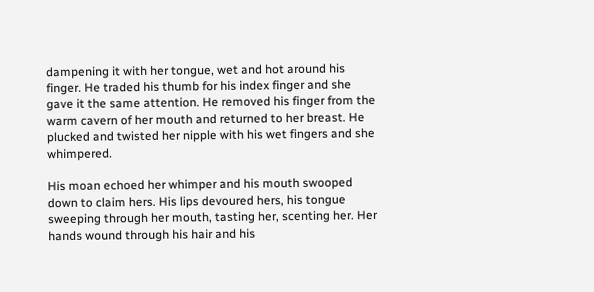dampening it with her tongue, wet and hot around his finger. He traded his thumb for his index finger and she gave it the same attention. He removed his finger from the warm cavern of her mouth and returned to her breast. He plucked and twisted her nipple with his wet fingers and she whimpered.

His moan echoed her whimper and his mouth swooped down to claim hers. His lips devoured hers, his tongue sweeping through her mouth, tasting her, scenting her. Her hands wound through his hair and his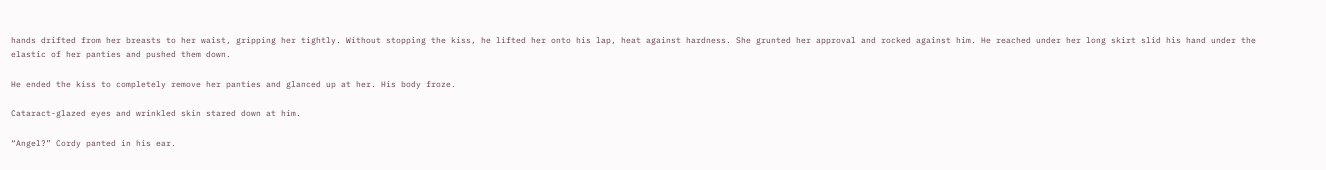hands drifted from her breasts to her waist, gripping her tightly. Without stopping the kiss, he lifted her onto his lap, heat against hardness. She grunted her approval and rocked against him. He reached under her long skirt slid his hand under the elastic of her panties and pushed them down.

He ended the kiss to completely remove her panties and glanced up at her. His body froze.

Cataract-glazed eyes and wrinkled skin stared down at him.

“Angel?” Cordy panted in his ear.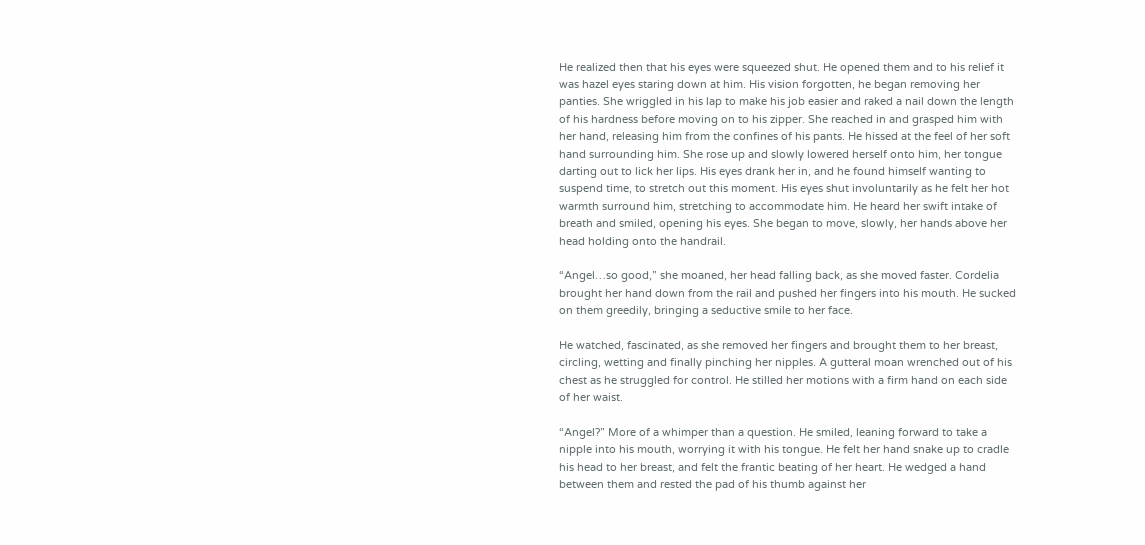He realized then that his eyes were squeezed shut. He opened them and to his relief it was hazel eyes staring down at him. His vision forgotten, he began removing her panties. She wriggled in his lap to make his job easier and raked a nail down the length of his hardness before moving on to his zipper. She reached in and grasped him with her hand, releasing him from the confines of his pants. He hissed at the feel of her soft hand surrounding him. She rose up and slowly lowered herself onto him, her tongue darting out to lick her lips. His eyes drank her in, and he found himself wanting to suspend time, to stretch out this moment. His eyes shut involuntarily as he felt her hot warmth surround him, stretching to accommodate him. He heard her swift intake of breath and smiled, opening his eyes. She began to move, slowly, her hands above her head holding onto the handrail.

“Angel…so good,” she moaned, her head falling back, as she moved faster. Cordelia brought her hand down from the rail and pushed her fingers into his mouth. He sucked on them greedily, bringing a seductive smile to her face.

He watched, fascinated, as she removed her fingers and brought them to her breast, circling, wetting and finally pinching her nipples. A gutteral moan wrenched out of his chest as he struggled for control. He stilled her motions with a firm hand on each side of her waist.

“Angel?” More of a whimper than a question. He smiled, leaning forward to take a nipple into his mouth, worrying it with his tongue. He felt her hand snake up to cradle his head to her breast, and felt the frantic beating of her heart. He wedged a hand between them and rested the pad of his thumb against her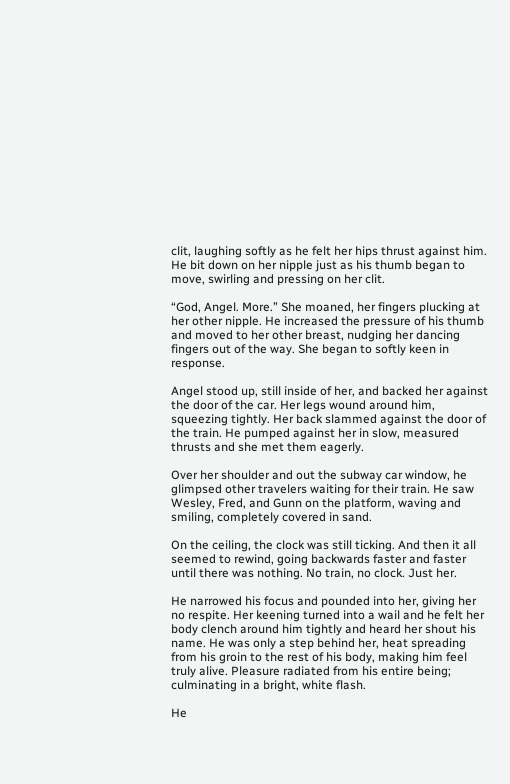clit, laughing softly as he felt her hips thrust against him. He bit down on her nipple just as his thumb began to move, swirling and pressing on her clit.

“God, Angel. More.” She moaned, her fingers plucking at her other nipple. He increased the pressure of his thumb and moved to her other breast, nudging her dancing fingers out of the way. She began to softly keen in response.

Angel stood up, still inside of her, and backed her against the door of the car. Her legs wound around him, squeezing tightly. Her back slammed against the door of the train. He pumped against her in slow, measured thrusts and she met them eagerly.

Over her shoulder and out the subway car window, he glimpsed other travelers waiting for their train. He saw Wesley, Fred, and Gunn on the platform, waving and smiling, completely covered in sand.

On the ceiling, the clock was still ticking. And then it all seemed to rewind, going backwards faster and faster until there was nothing. No train, no clock. Just her.

He narrowed his focus and pounded into her, giving her no respite. Her keening turned into a wail and he felt her body clench around him tightly and heard her shout his name. He was only a step behind her, heat spreading from his groin to the rest of his body, making him feel truly alive. Pleasure radiated from his entire being; culminating in a bright, white flash.

He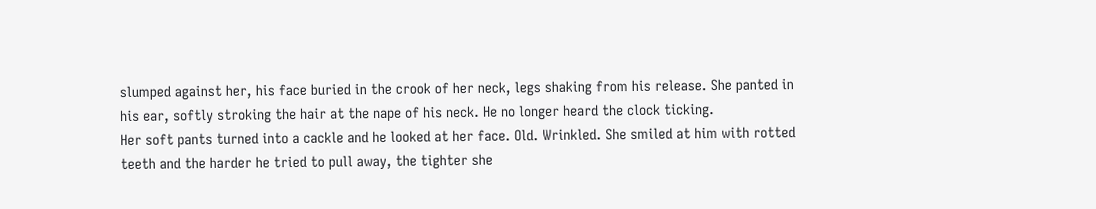slumped against her, his face buried in the crook of her neck, legs shaking from his release. She panted in his ear, softly stroking the hair at the nape of his neck. He no longer heard the clock ticking.
Her soft pants turned into a cackle and he looked at her face. Old. Wrinkled. She smiled at him with rotted teeth and the harder he tried to pull away, the tighter she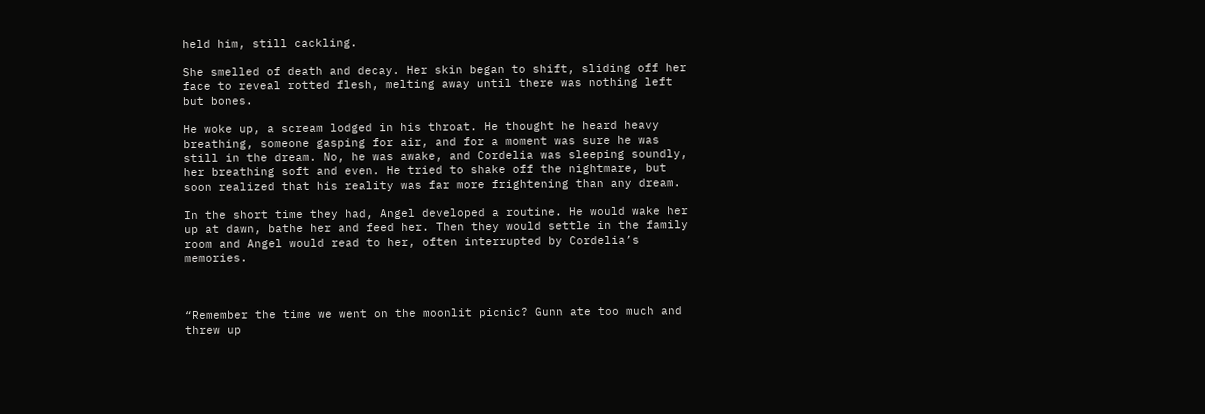held him, still cackling.

She smelled of death and decay. Her skin began to shift, sliding off her face to reveal rotted flesh, melting away until there was nothing left but bones.

He woke up, a scream lodged in his throat. He thought he heard heavy breathing, someone gasping for air, and for a moment was sure he was still in the dream. No, he was awake, and Cordelia was sleeping soundly, her breathing soft and even. He tried to shake off the nightmare, but soon realized that his reality was far more frightening than any dream.

In the short time they had, Angel developed a routine. He would wake her up at dawn, bathe her and feed her. Then they would settle in the family room and Angel would read to her, often interrupted by Cordelia’s memories.



“Remember the time we went on the moonlit picnic? Gunn ate too much and threw up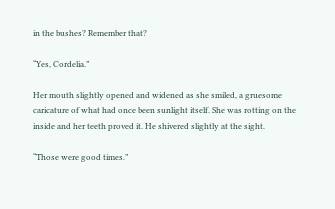in the bushes? Remember that?

“Yes, Cordelia.”

Her mouth slightly opened and widened as she smiled, a gruesome caricature of what had once been sunlight itself. She was rotting on the inside and her teeth proved it. He shivered slightly at the sight.

“Those were good times.”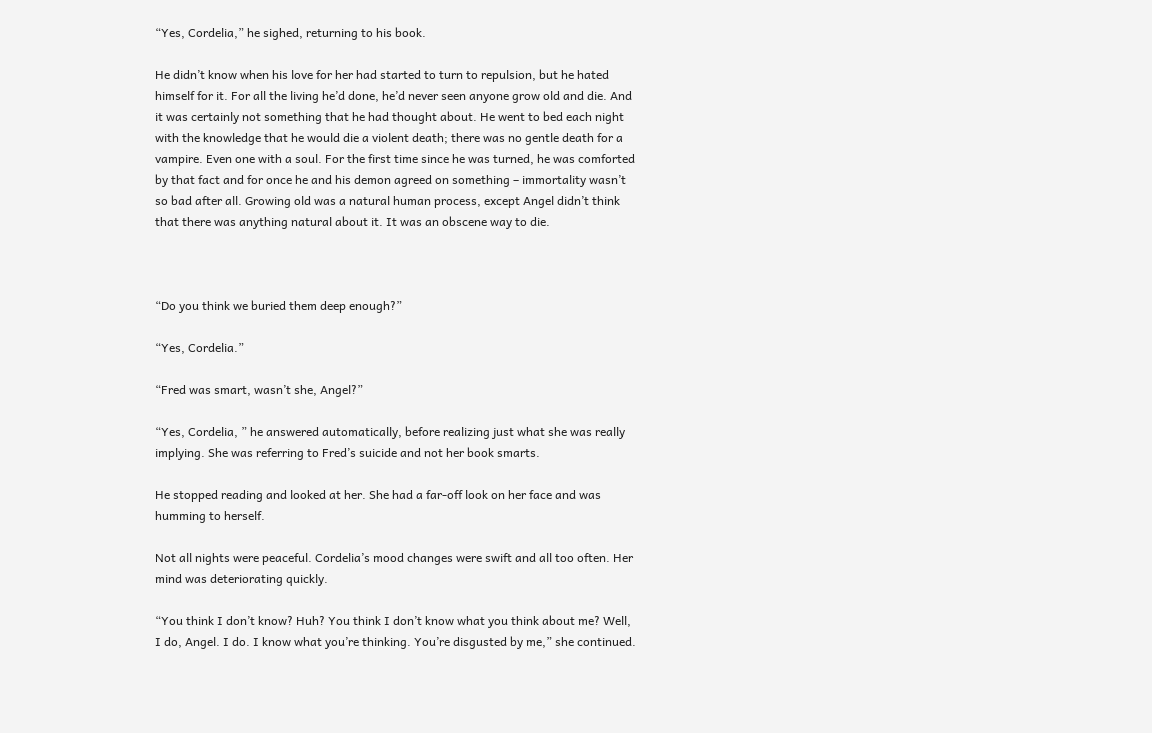“Yes, Cordelia,” he sighed, returning to his book.

He didn’t know when his love for her had started to turn to repulsion, but he hated himself for it. For all the living he’d done, he’d never seen anyone grow old and die. And it was certainly not something that he had thought about. He went to bed each night with the knowledge that he would die a violent death; there was no gentle death for a vampire. Even one with a soul. For the first time since he was turned, he was comforted by that fact and for once he and his demon agreed on something – immortality wasn’t so bad after all. Growing old was a natural human process, except Angel didn’t think that there was anything natural about it. It was an obscene way to die.



“Do you think we buried them deep enough?”

“Yes, Cordelia.”

“Fred was smart, wasn’t she, Angel?”

“Yes, Cordelia, ” he answered automatically, before realizing just what she was really implying. She was referring to Fred’s suicide and not her book smarts.

He stopped reading and looked at her. She had a far-off look on her face and was humming to herself.

Not all nights were peaceful. Cordelia’s mood changes were swift and all too often. Her mind was deteriorating quickly.

“You think I don’t know? Huh? You think I don’t know what you think about me? Well, I do, Angel. I do. I know what you’re thinking. You’re disgusted by me,” she continued.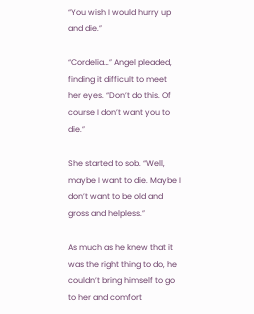“You wish I would hurry up and die.”

“Cordelia…” Angel pleaded, finding it difficult to meet her eyes. “Don’t do this. Of course I don’t want you to die.”

She started to sob. “Well, maybe I want to die. Maybe I don’t want to be old and gross and helpless.”

As much as he knew that it was the right thing to do, he couldn’t bring himself to go to her and comfort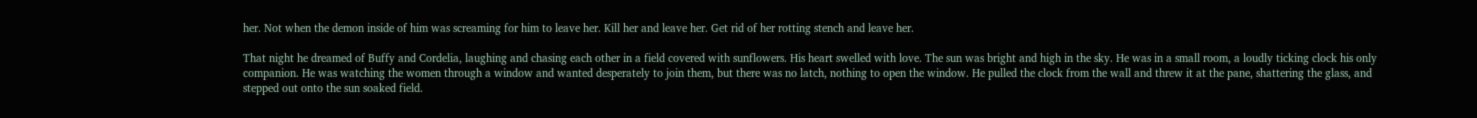her. Not when the demon inside of him was screaming for him to leave her. Kill her and leave her. Get rid of her rotting stench and leave her.

That night he dreamed of Buffy and Cordelia, laughing and chasing each other in a field covered with sunflowers. His heart swelled with love. The sun was bright and high in the sky. He was in a small room, a loudly ticking clock his only companion. He was watching the women through a window and wanted desperately to join them, but there was no latch, nothing to open the window. He pulled the clock from the wall and threw it at the pane, shattering the glass, and stepped out onto the sun soaked field.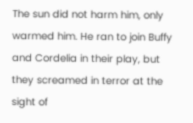The sun did not harm him, only warmed him. He ran to join Buffy and Cordelia in their play, but they screamed in terror at the sight of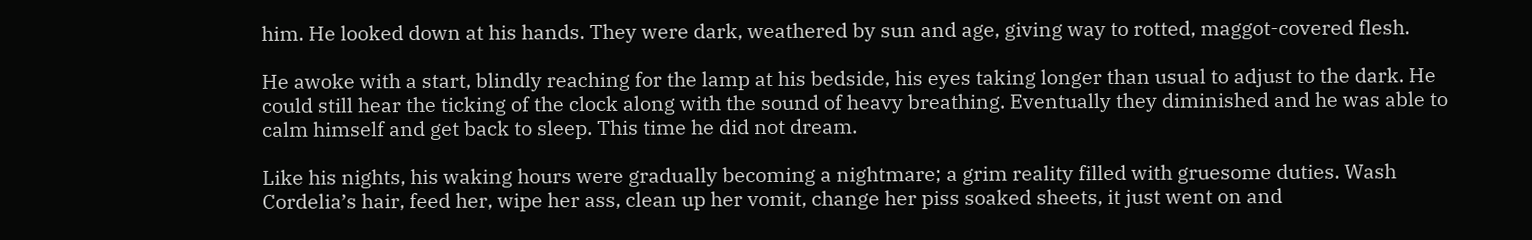him. He looked down at his hands. They were dark, weathered by sun and age, giving way to rotted, maggot-covered flesh.

He awoke with a start, blindly reaching for the lamp at his bedside, his eyes taking longer than usual to adjust to the dark. He could still hear the ticking of the clock along with the sound of heavy breathing. Eventually they diminished and he was able to calm himself and get back to sleep. This time he did not dream.

Like his nights, his waking hours were gradually becoming a nightmare; a grim reality filled with gruesome duties. Wash Cordelia’s hair, feed her, wipe her ass, clean up her vomit, change her piss soaked sheets, it just went on and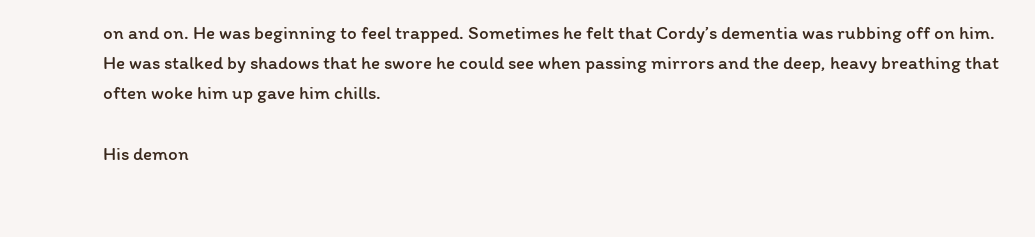on and on. He was beginning to feel trapped. Sometimes he felt that Cordy’s dementia was rubbing off on him. He was stalked by shadows that he swore he could see when passing mirrors and the deep, heavy breathing that often woke him up gave him chills.

His demon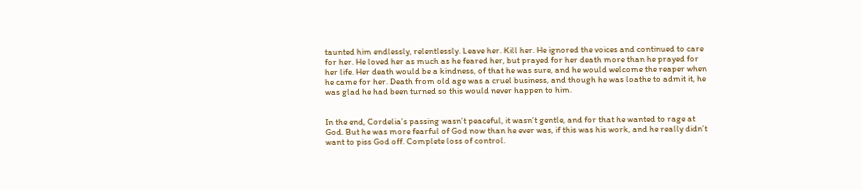taunted him endlessly, relentlessly. Leave her. Kill her. He ignored the voices and continued to care for her. He loved her as much as he feared her, but prayed for her death more than he prayed for her life. Her death would be a kindness, of that he was sure, and he would welcome the reaper when he came for her. Death from old age was a cruel business, and though he was loathe to admit it, he was glad he had been turned so this would never happen to him.


In the end, Cordelia’s passing wasn’t peaceful, it wasn’t gentle, and for that he wanted to rage at God. But he was more fearful of God now than he ever was, if this was his work, and he really didn’t want to piss God off. Complete loss of control.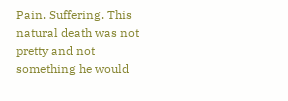Pain. Suffering. This natural death was not pretty and not something he would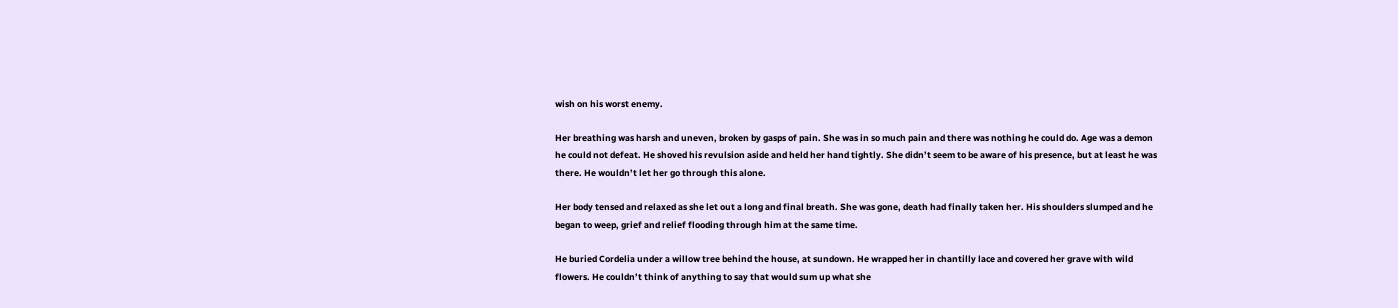wish on his worst enemy.

Her breathing was harsh and uneven, broken by gasps of pain. She was in so much pain and there was nothing he could do. Age was a demon he could not defeat. He shoved his revulsion aside and held her hand tightly. She didn’t seem to be aware of his presence, but at least he was there. He wouldn’t let her go through this alone.

Her body tensed and relaxed as she let out a long and final breath. She was gone, death had finally taken her. His shoulders slumped and he began to weep, grief and relief flooding through him at the same time.

He buried Cordelia under a willow tree behind the house, at sundown. He wrapped her in chantilly lace and covered her grave with wild flowers. He couldn’t think of anything to say that would sum up what she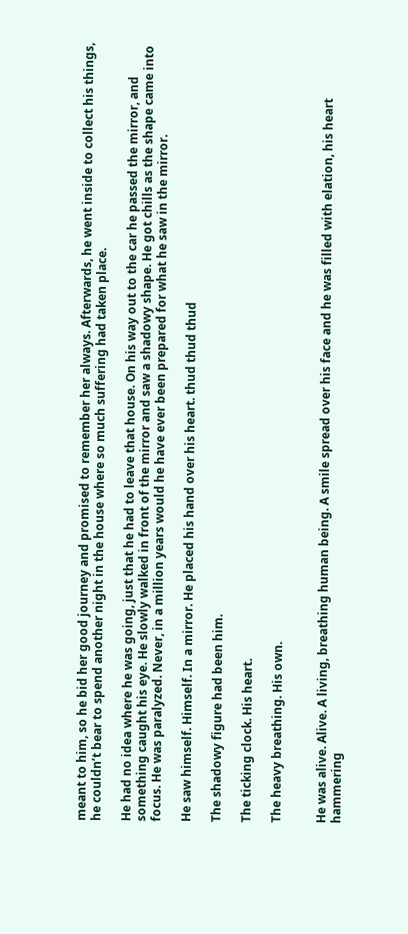meant to him, so he bid her good journey and promised to remember her always. Afterwards, he went inside to collect his things, he couldn’t bear to spend another night in the house where so much suffering had taken place.

He had no idea where he was going, just that he had to leave that house. On his way out to the car he passed the mirror, and something caught his eye. He slowly walked in front of the mirror and saw a shadowy shape. He got chills as the shape came into focus. He was paralyzed. Never, in a million years would he have ever been prepared for what he saw in the mirror.

He saw himself. Himself. In a mirror. He placed his hand over his heart. thud thud thud

The shadowy figure had been him.

The ticking clock. His heart.

The heavy breathing. His own.


He was alive. Alive. A living, breathing human being. A smile spread over his face and he was filled with elation, his heart hammering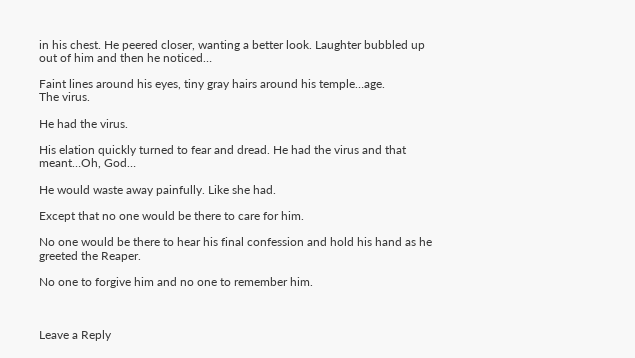in his chest. He peered closer, wanting a better look. Laughter bubbled up out of him and then he noticed…

Faint lines around his eyes, tiny gray hairs around his temple…age.
The virus.

He had the virus.

His elation quickly turned to fear and dread. He had the virus and that meant…Oh, God…

He would waste away painfully. Like she had.

Except that no one would be there to care for him.

No one would be there to hear his final confession and hold his hand as he greeted the Reaper.

No one to forgive him and no one to remember him.



Leave a Reply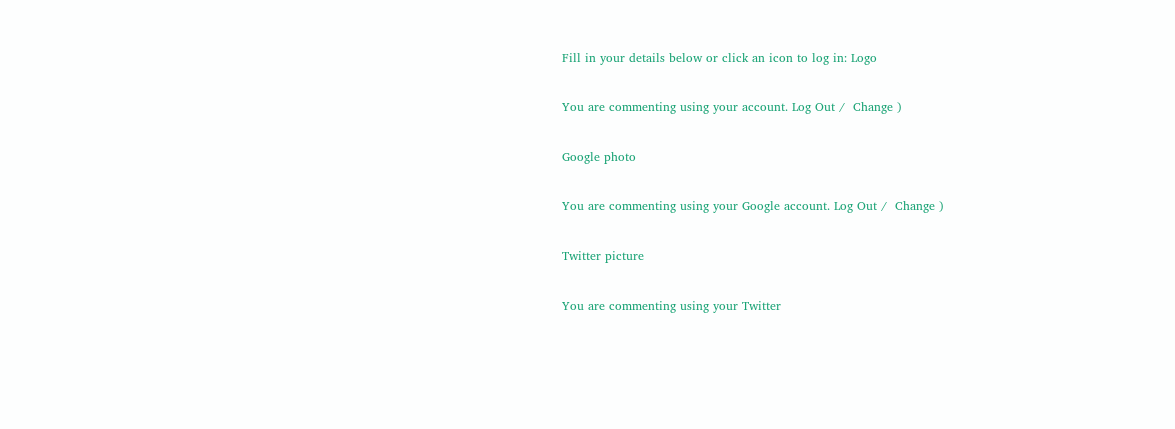Fill in your details below or click an icon to log in: Logo

You are commenting using your account. Log Out /  Change )

Google photo

You are commenting using your Google account. Log Out /  Change )

Twitter picture

You are commenting using your Twitter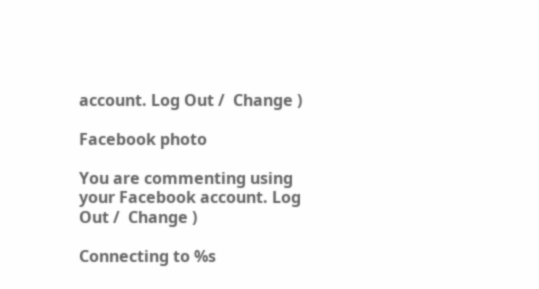account. Log Out /  Change )

Facebook photo

You are commenting using your Facebook account. Log Out /  Change )

Connecting to %s